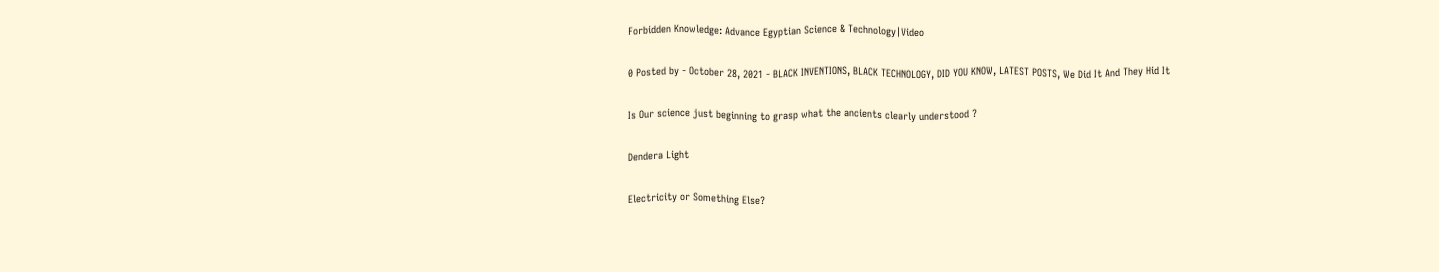Forbidden Knowledge: Advance Egyptian Science & Technology|Video

0 Posted by - October 28, 2021 - BLACK INVENTIONS, BLACK TECHNOLOGY, DID YOU KNOW, LATEST POSTS, We Did It And They Hid It

Is Our science just beginning to grasp what the ancients clearly understood ?

Dendera Light

Electricity or Something Else?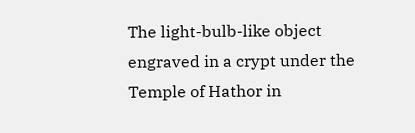The light-bulb-like object engraved in a crypt under the Temple of Hathor in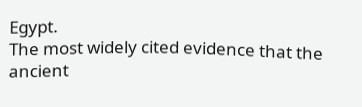Egypt.
The most widely cited evidence that the ancient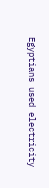Egyptians used electricity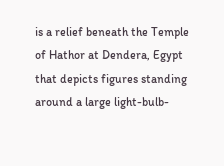is a relief beneath the Temple of Hathor at Dendera, Egypt that depicts figures standing around a large light-bulb-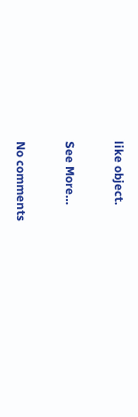like object.

See More…

No comments